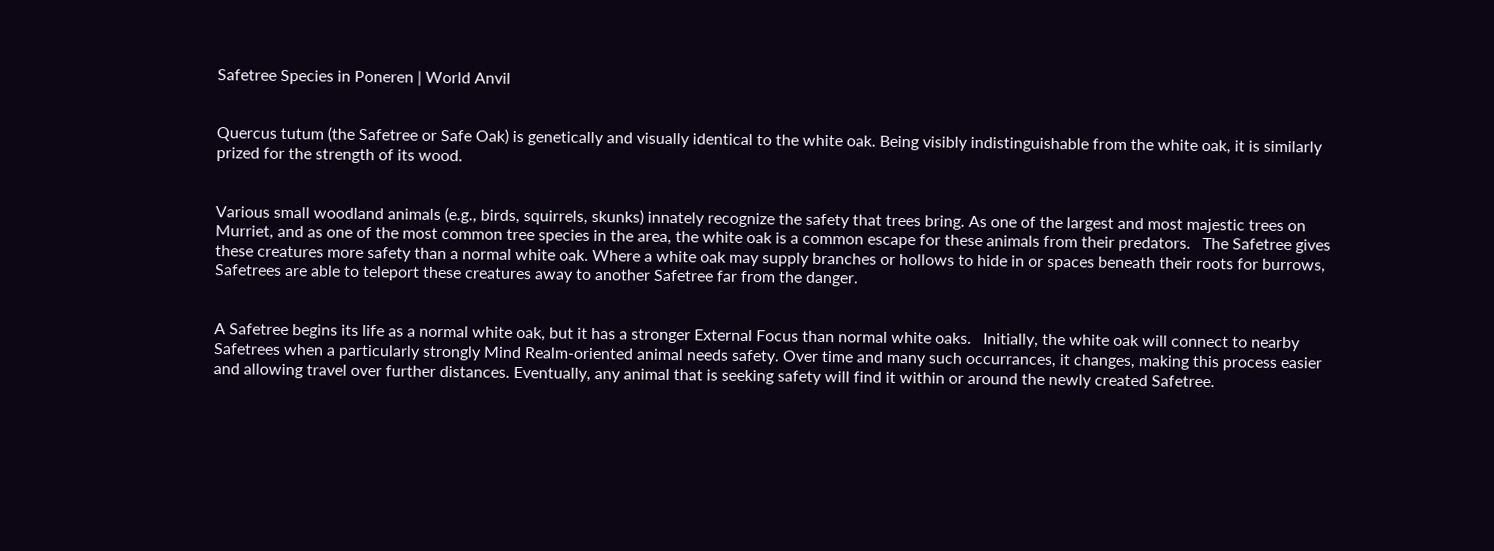Safetree Species in Poneren | World Anvil


Quercus tutum (the Safetree or Safe Oak) is genetically and visually identical to the white oak. Being visibly indistinguishable from the white oak, it is similarly prized for the strength of its wood.


Various small woodland animals (e.g., birds, squirrels, skunks) innately recognize the safety that trees bring. As one of the largest and most majestic trees on Murriet, and as one of the most common tree species in the area, the white oak is a common escape for these animals from their predators.   The Safetree gives these creatures more safety than a normal white oak. Where a white oak may supply branches or hollows to hide in or spaces beneath their roots for burrows, Safetrees are able to teleport these creatures away to another Safetree far from the danger.


A Safetree begins its life as a normal white oak, but it has a stronger External Focus than normal white oaks.   Initially, the white oak will connect to nearby Safetrees when a particularly strongly Mind Realm-oriented animal needs safety. Over time and many such occurrances, it changes, making this process easier and allowing travel over further distances. Eventually, any animal that is seeking safety will find it within or around the newly created Safetree.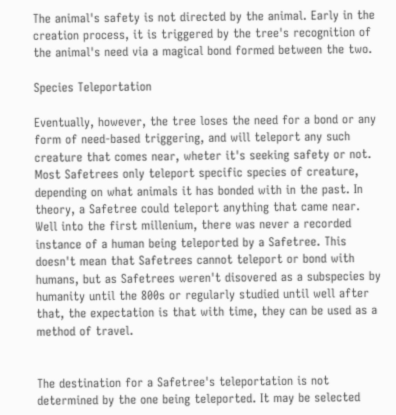The animal's safety is not directed by the animal. Early in the creation process, it is triggered by the tree's recognition of the animal's need via a magical bond formed between the two.

Species Teleportation

Eventually, however, the tree loses the need for a bond or any form of need-based triggering, and will teleport any such creature that comes near, wheter it's seeking safety or not.   Most Safetrees only teleport specific species of creature, depending on what animals it has bonded with in the past. In theory, a Safetree could teleport anything that came near.   Well into the first millenium, there was never a recorded instance of a human being teleported by a Safetree. This doesn't mean that Safetrees cannot teleport or bond with humans, but as Safetrees weren't disovered as a subspecies by humanity until the 800s or regularly studied until well after that, the expectation is that with time, they can be used as a method of travel.


The destination for a Safetree's teleportation is not determined by the one being teleported. It may be selected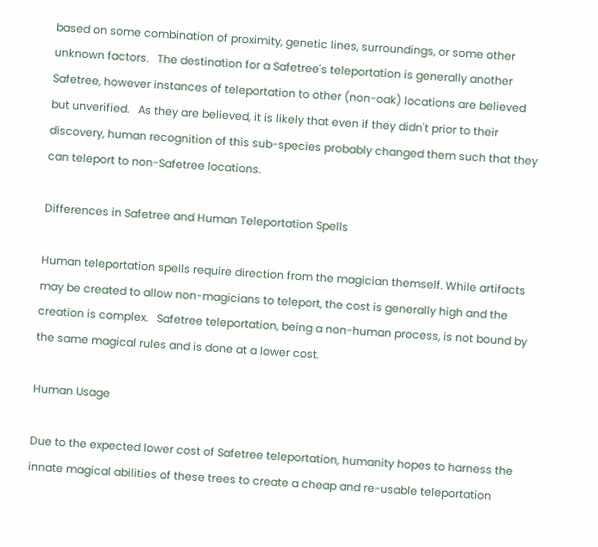based on some combination of proximity, genetic lines, surroundings, or some other unknown factors.   The destination for a Safetree's teleportation is generally another Safetree, however instances of teleportation to other (non-oak) locations are believed but unverified.   As they are believed, it is likely that even if they didn't prior to their discovery, human recognition of this sub-species probably changed them such that they can teleport to non-Safetree locations.

Differences in Safetree and Human Teleportation Spells

Human teleportation spells require direction from the magician themself. While artifacts may be created to allow non-magicians to teleport, the cost is generally high and the creation is complex.   Safetree teleportation, being a non-human process, is not bound by the same magical rules and is done at a lower cost.

Human Usage

Due to the expected lower cost of Safetree teleportation, humanity hopes to harness the innate magical abilities of these trees to create a cheap and re-usable teleportation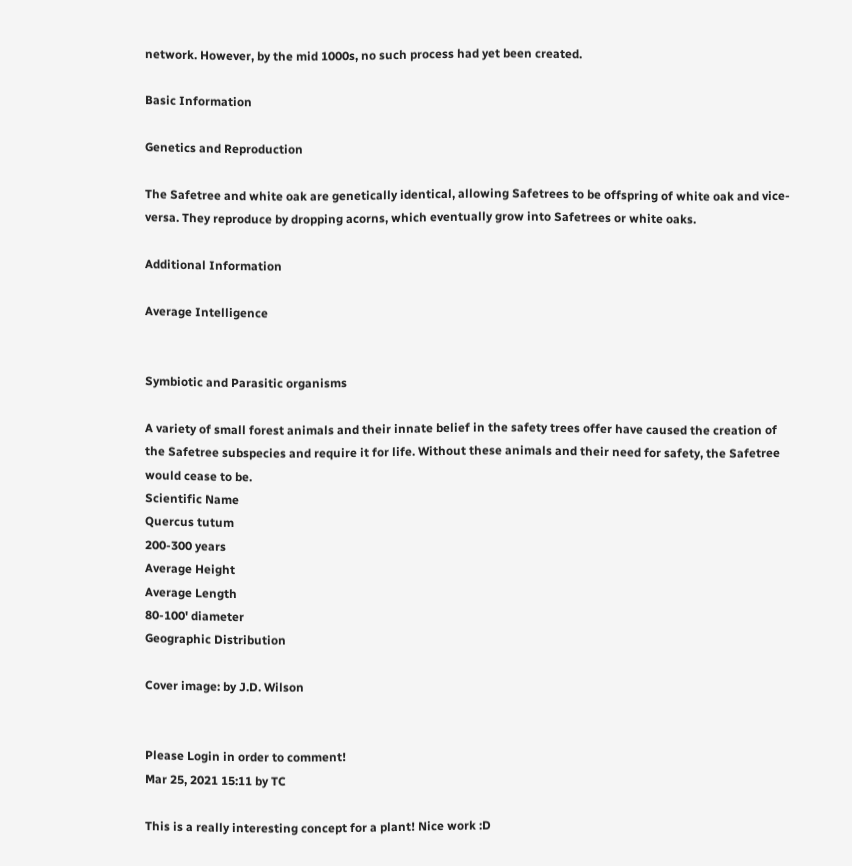network. However, by the mid 1000s, no such process had yet been created.

Basic Information

Genetics and Reproduction

The Safetree and white oak are genetically identical, allowing Safetrees to be offspring of white oak and vice-versa. They reproduce by dropping acorns, which eventually grow into Safetrees or white oaks.

Additional Information

Average Intelligence


Symbiotic and Parasitic organisms

A variety of small forest animals and their innate belief in the safety trees offer have caused the creation of the Safetree subspecies and require it for life. Without these animals and their need for safety, the Safetree would cease to be.
Scientific Name
Quercus tutum
200-300 years
Average Height
Average Length
80-100' diameter
Geographic Distribution

Cover image: by J.D. Wilson


Please Login in order to comment!
Mar 25, 2021 15:11 by TC

This is a really interesting concept for a plant! Nice work :D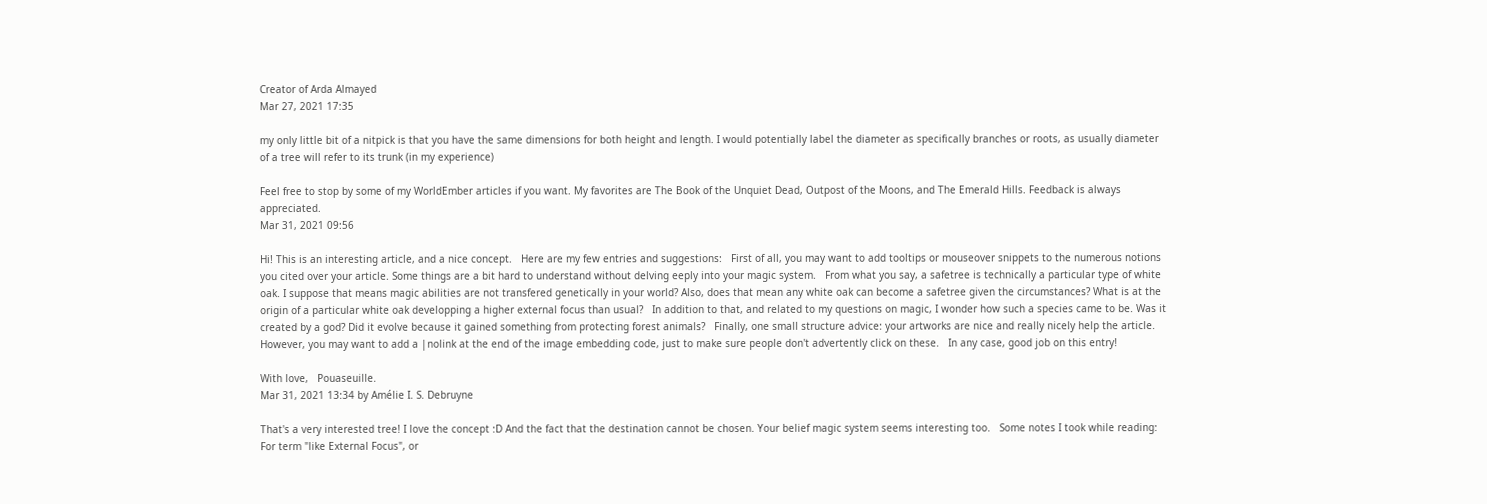Creator of Arda Almayed
Mar 27, 2021 17:35

my only little bit of a nitpick is that you have the same dimensions for both height and length. I would potentially label the diameter as specifically branches or roots, as usually diameter of a tree will refer to its trunk (in my experience)

Feel free to stop by some of my WorldEmber articles if you want. My favorites are The Book of the Unquiet Dead, Outpost of the Moons, and The Emerald Hills. Feedback is always appreciated.
Mar 31, 2021 09:56

Hi! This is an interesting article, and a nice concept.   Here are my few entries and suggestions:   First of all, you may want to add tooltips or mouseover snippets to the numerous notions you cited over your article. Some things are a bit hard to understand without delving eeply into your magic system.   From what you say, a safetree is technically a particular type of white oak. I suppose that means magic abilities are not transfered genetically in your world? Also, does that mean any white oak can become a safetree given the circumstances? What is at the origin of a particular white oak developping a higher external focus than usual?   In addition to that, and related to my questions on magic, I wonder how such a species came to be. Was it created by a god? Did it evolve because it gained something from protecting forest animals?   Finally, one small structure advice: your artworks are nice and really nicely help the article. However, you may want to add a |nolink at the end of the image embedding code, just to make sure people don't advertently click on these.   In any case, good job on this entry!

With love,   Pouaseuille.
Mar 31, 2021 13:34 by Amélie I. S. Debruyne

That's a very interested tree! I love the concept :D And the fact that the destination cannot be chosen. Your belief magic system seems interesting too.   Some notes I took while reading:   For term "like External Focus", or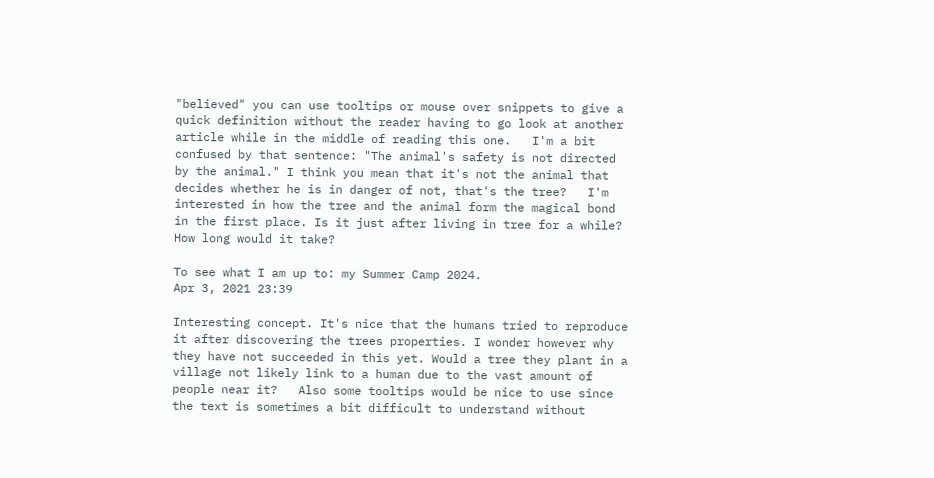"believed" you can use tooltips or mouse over snippets to give a quick definition without the reader having to go look at another article while in the middle of reading this one.   I'm a bit confused by that sentence: "The animal's safety is not directed by the animal." I think you mean that it's not the animal that decides whether he is in danger of not, that's the tree?   I'm interested in how the tree and the animal form the magical bond in the first place. Is it just after living in tree for a while? How long would it take?

To see what I am up to: my Summer Camp 2024.
Apr 3, 2021 23:39

Interesting concept. It's nice that the humans tried to reproduce it after discovering the trees properties. I wonder however why they have not succeeded in this yet. Would a tree they plant in a village not likely link to a human due to the vast amount of people near it?   Also some tooltips would be nice to use since the text is sometimes a bit difficult to understand without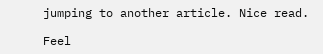jumping to another article. Nice read.

Feel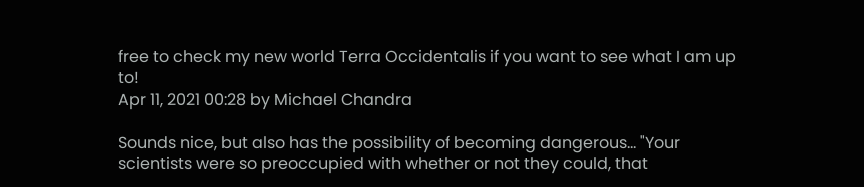free to check my new world Terra Occidentalis if you want to see what I am up to!
Apr 11, 2021 00:28 by Michael Chandra

Sounds nice, but also has the possibility of becoming dangerous... "Your scientists were so preoccupied with whether or not they could, that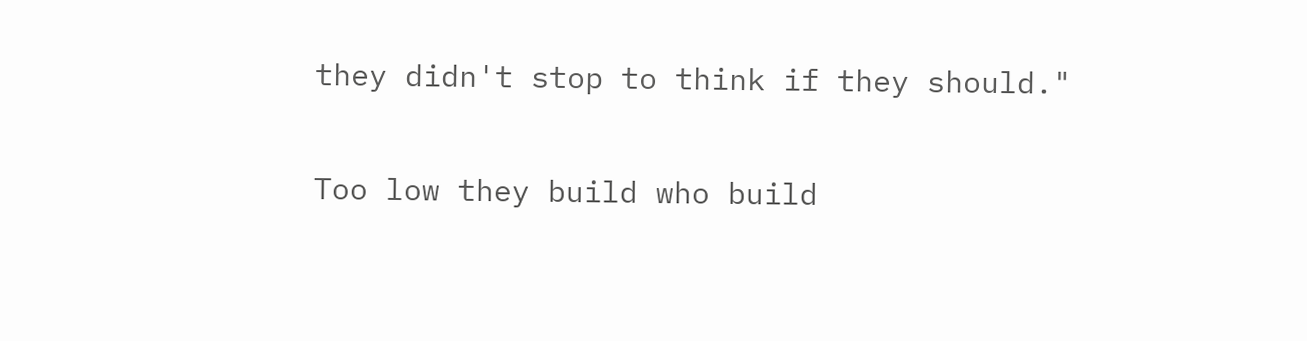they didn't stop to think if they should."

Too low they build who build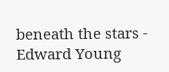beneath the stars - Edward Young